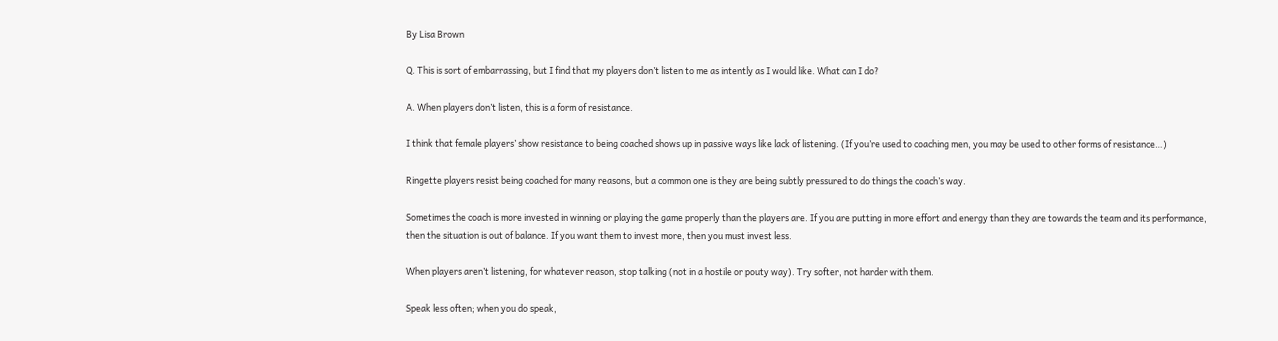By Lisa Brown

Q. This is sort of embarrassing, but I find that my players don’t listen to me as intently as I would like. What can I do?

A. When players don’t listen, this is a form of resistance.

I think that female players’ show resistance to being coached shows up in passive ways like lack of listening. (If you’re used to coaching men, you may be used to other forms of resistance…)

Ringette players resist being coached for many reasons, but a common one is they are being subtly pressured to do things the coach’s way.

Sometimes the coach is more invested in winning or playing the game properly than the players are. If you are putting in more effort and energy than they are towards the team and its performance, then the situation is out of balance. If you want them to invest more, then you must invest less.

When players aren’t listening, for whatever reason, stop talking (not in a hostile or pouty way). Try softer, not harder with them.

Speak less often; when you do speak,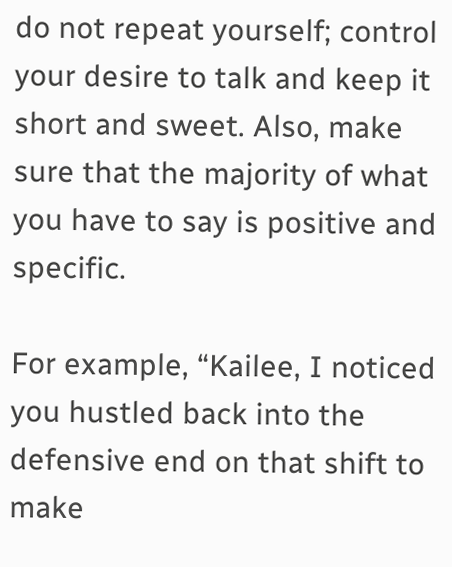do not repeat yourself; control your desire to talk and keep it short and sweet. Also, make sure that the majority of what you have to say is positive and specific.

For example, “Kailee, I noticed you hustled back into the defensive end on that shift to make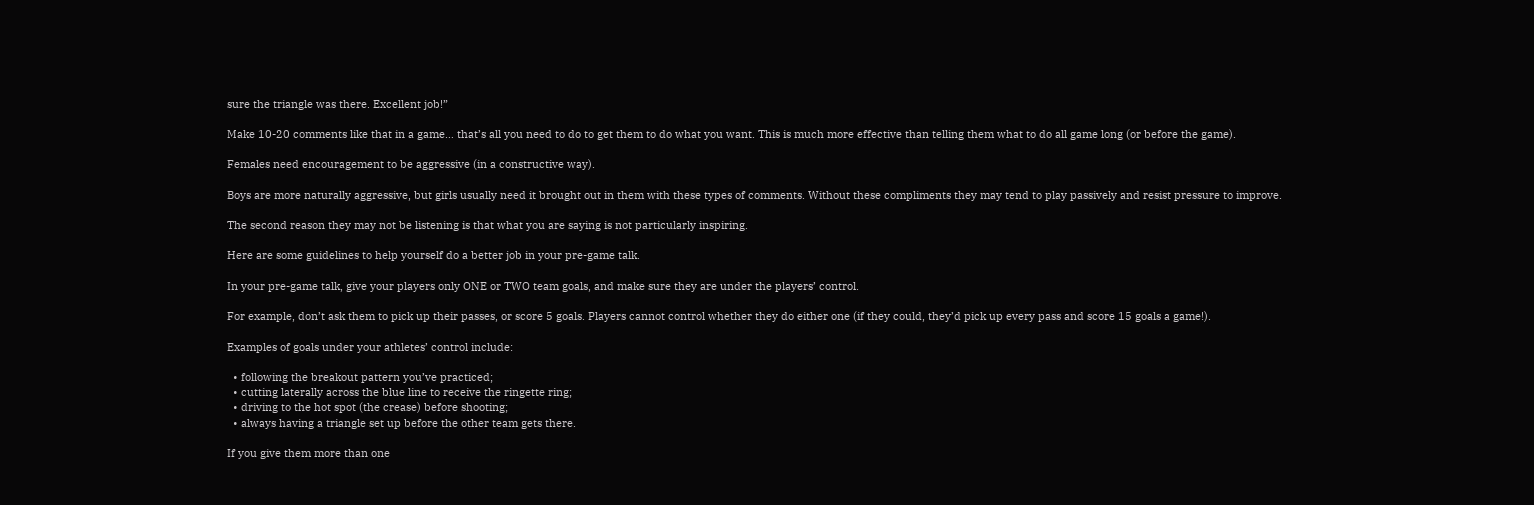sure the triangle was there. Excellent job!”

Make 10-20 comments like that in a game… that’s all you need to do to get them to do what you want. This is much more effective than telling them what to do all game long (or before the game).

Females need encouragement to be aggressive (in a constructive way).

Boys are more naturally aggressive, but girls usually need it brought out in them with these types of comments. Without these compliments they may tend to play passively and resist pressure to improve.

The second reason they may not be listening is that what you are saying is not particularly inspiring.

Here are some guidelines to help yourself do a better job in your pre-game talk.

In your pre-game talk, give your players only ONE or TWO team goals, and make sure they are under the players’ control.

For example, don’t ask them to pick up their passes, or score 5 goals. Players cannot control whether they do either one (if they could, they’d pick up every pass and score 15 goals a game!).

Examples of goals under your athletes’ control include:

  • following the breakout pattern you’ve practiced;
  • cutting laterally across the blue line to receive the ringette ring;
  • driving to the hot spot (the crease) before shooting;
  • always having a triangle set up before the other team gets there.

If you give them more than one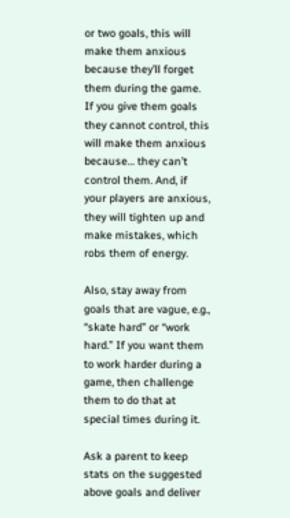or two goals, this will make them anxious because they’ll forget them during the game. If you give them goals they cannot control, this will make them anxious because… they can’t control them. And, if your players are anxious, they will tighten up and make mistakes, which robs them of energy.

Also, stay away from goals that are vague, e.g., “skate hard” or “work hard.” If you want them to work harder during a game, then challenge them to do that at special times during it.

Ask a parent to keep stats on the suggested above goals and deliver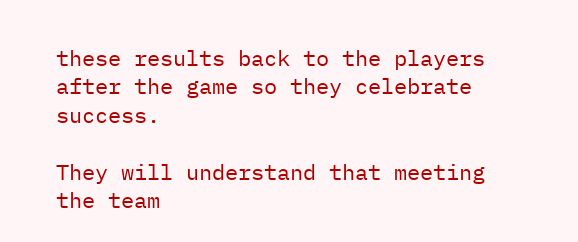these results back to the players after the game so they celebrate success.

They will understand that meeting the team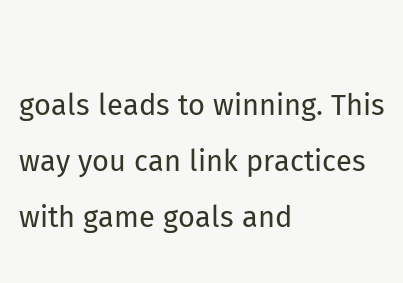goals leads to winning. This way you can link practices with game goals and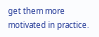get them more motivated in practice.